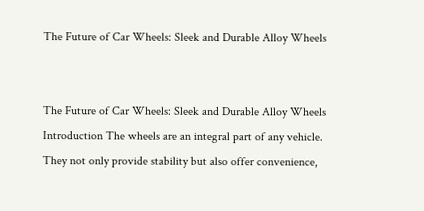The Future of Car Wheels: Sleek and Durable Alloy Wheels


The Future of Car Wheels: Sleek and Durable Alloy Wheels Introduction The wheels are an integral part of any vehicle. They not only provide stability but also offer convenience,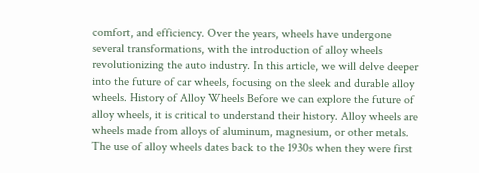comfort, and efficiency. Over the years, wheels have undergone several transformations, with the introduction of alloy wheels revolutionizing the auto industry. In this article, we will delve deeper into the future of car wheels, focusing on the sleek and durable alloy wheels. History of Alloy Wheels Before we can explore the future of alloy wheels, it is critical to understand their history. Alloy wheels are wheels made from alloys of aluminum, magnesium, or other metals. The use of alloy wheels dates back to the 1930s when they were first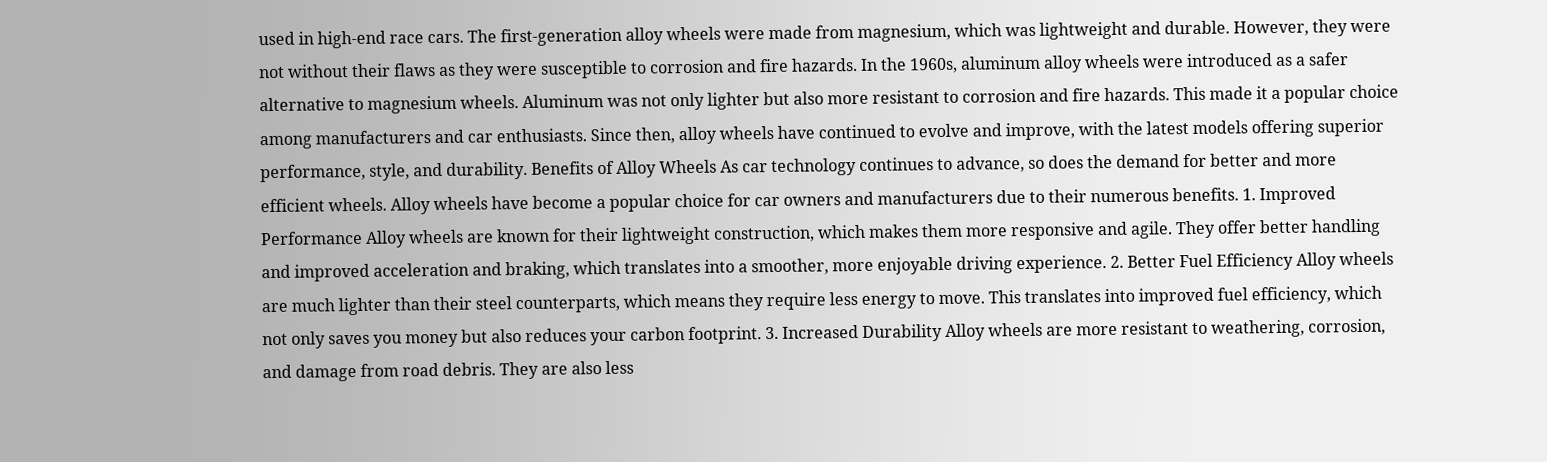used in high-end race cars. The first-generation alloy wheels were made from magnesium, which was lightweight and durable. However, they were not without their flaws as they were susceptible to corrosion and fire hazards. In the 1960s, aluminum alloy wheels were introduced as a safer alternative to magnesium wheels. Aluminum was not only lighter but also more resistant to corrosion and fire hazards. This made it a popular choice among manufacturers and car enthusiasts. Since then, alloy wheels have continued to evolve and improve, with the latest models offering superior performance, style, and durability. Benefits of Alloy Wheels As car technology continues to advance, so does the demand for better and more efficient wheels. Alloy wheels have become a popular choice for car owners and manufacturers due to their numerous benefits. 1. Improved Performance Alloy wheels are known for their lightweight construction, which makes them more responsive and agile. They offer better handling and improved acceleration and braking, which translates into a smoother, more enjoyable driving experience. 2. Better Fuel Efficiency Alloy wheels are much lighter than their steel counterparts, which means they require less energy to move. This translates into improved fuel efficiency, which not only saves you money but also reduces your carbon footprint. 3. Increased Durability Alloy wheels are more resistant to weathering, corrosion, and damage from road debris. They are also less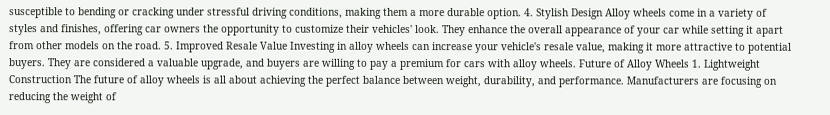susceptible to bending or cracking under stressful driving conditions, making them a more durable option. 4. Stylish Design Alloy wheels come in a variety of styles and finishes, offering car owners the opportunity to customize their vehicles' look. They enhance the overall appearance of your car while setting it apart from other models on the road. 5. Improved Resale Value Investing in alloy wheels can increase your vehicle's resale value, making it more attractive to potential buyers. They are considered a valuable upgrade, and buyers are willing to pay a premium for cars with alloy wheels. Future of Alloy Wheels 1. Lightweight Construction The future of alloy wheels is all about achieving the perfect balance between weight, durability, and performance. Manufacturers are focusing on reducing the weight of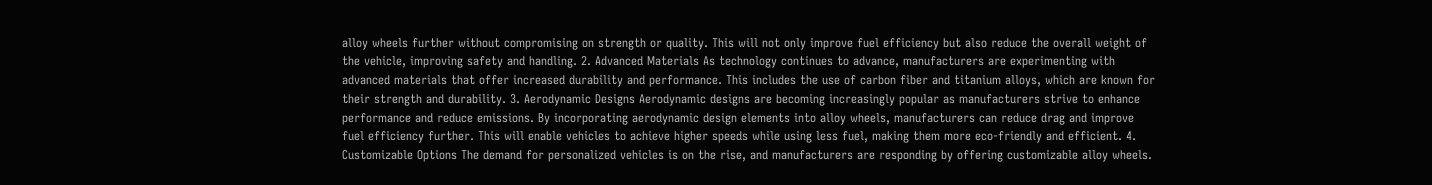alloy wheels further without compromising on strength or quality. This will not only improve fuel efficiency but also reduce the overall weight of the vehicle, improving safety and handling. 2. Advanced Materials As technology continues to advance, manufacturers are experimenting with advanced materials that offer increased durability and performance. This includes the use of carbon fiber and titanium alloys, which are known for their strength and durability. 3. Aerodynamic Designs Aerodynamic designs are becoming increasingly popular as manufacturers strive to enhance performance and reduce emissions. By incorporating aerodynamic design elements into alloy wheels, manufacturers can reduce drag and improve fuel efficiency further. This will enable vehicles to achieve higher speeds while using less fuel, making them more eco-friendly and efficient. 4. Customizable Options The demand for personalized vehicles is on the rise, and manufacturers are responding by offering customizable alloy wheels.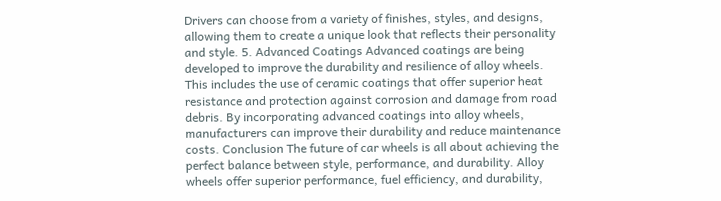Drivers can choose from a variety of finishes, styles, and designs, allowing them to create a unique look that reflects their personality and style. 5. Advanced Coatings Advanced coatings are being developed to improve the durability and resilience of alloy wheels. This includes the use of ceramic coatings that offer superior heat resistance and protection against corrosion and damage from road debris. By incorporating advanced coatings into alloy wheels, manufacturers can improve their durability and reduce maintenance costs. Conclusion The future of car wheels is all about achieving the perfect balance between style, performance, and durability. Alloy wheels offer superior performance, fuel efficiency, and durability,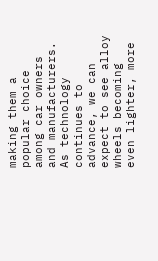making them a popular choice among car owners and manufacturers. As technology continues to advance, we can expect to see alloy wheels becoming even lighter, more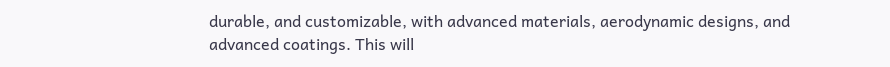durable, and customizable, with advanced materials, aerodynamic designs, and advanced coatings. This will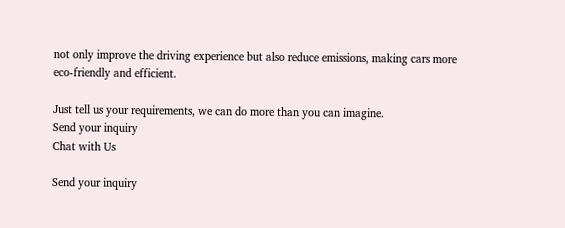not only improve the driving experience but also reduce emissions, making cars more eco-friendly and efficient.

Just tell us your requirements, we can do more than you can imagine.
Send your inquiry
Chat with Us

Send your inquiry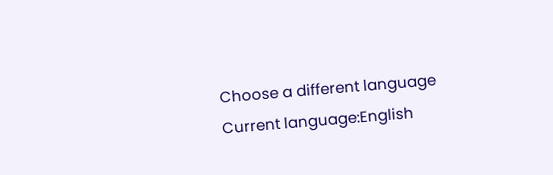Choose a different language
Current language:English